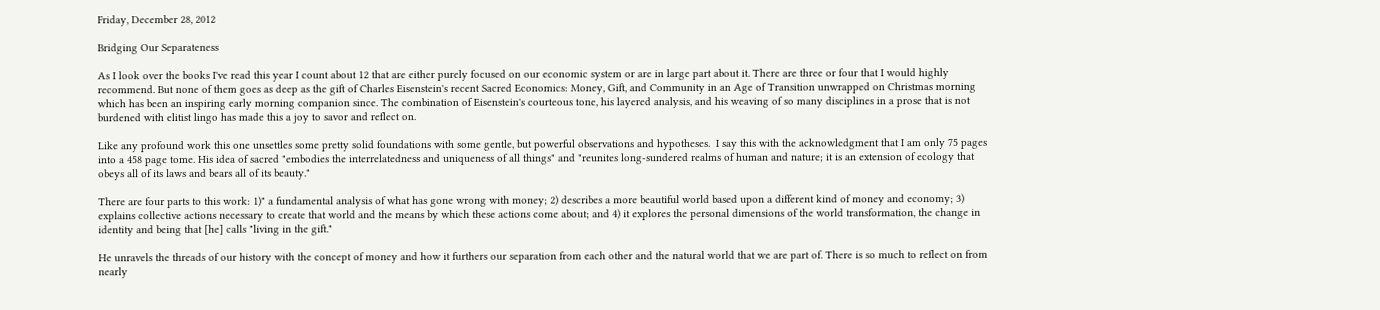Friday, December 28, 2012

Bridging Our Separateness

As I look over the books I've read this year I count about 12 that are either purely focused on our economic system or are in large part about it. There are three or four that I would highly recommend. But none of them goes as deep as the gift of Charles Eisenstein's recent Sacred Economics: Money, Gift, and Community in an Age of Transition unwrapped on Christmas morning which has been an inspiring early morning companion since. The combination of Eisenstein's courteous tone, his layered analysis, and his weaving of so many disciplines in a prose that is not burdened with elitist lingo has made this a joy to savor and reflect on.

Like any profound work this one unsettles some pretty solid foundations with some gentle, but powerful observations and hypotheses.  I say this with the acknowledgment that I am only 75 pages into a 458 page tome. His idea of sacred "embodies the interrelatedness and uniqueness of all things" and "reunites long-sundered realms of human and nature; it is an extension of ecology that obeys all of its laws and bears all of its beauty."

There are four parts to this work: 1)" a fundamental analysis of what has gone wrong with money; 2) describes a more beautiful world based upon a different kind of money and economy; 3) explains collective actions necessary to create that world and the means by which these actions come about; and 4) it explores the personal dimensions of the world transformation, the change in identity and being that [he] calls "living in the gift."

He unravels the threads of our history with the concept of money and how it furthers our separation from each other and the natural world that we are part of. There is so much to reflect on from nearly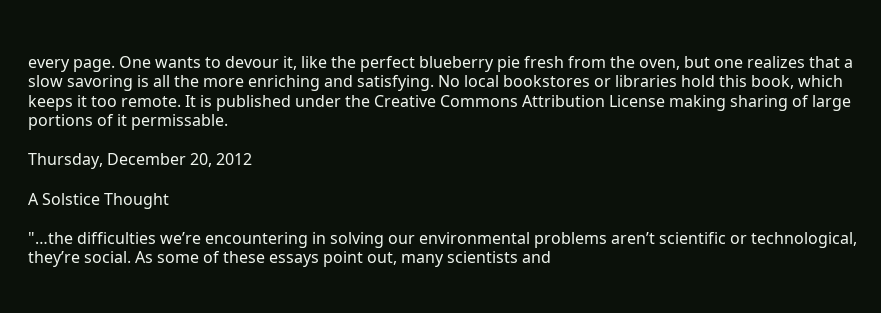every page. One wants to devour it, like the perfect blueberry pie fresh from the oven, but one realizes that a slow savoring is all the more enriching and satisfying. No local bookstores or libraries hold this book, which keeps it too remote. It is published under the Creative Commons Attribution License making sharing of large portions of it permissable.

Thursday, December 20, 2012

A Solstice Thought

"…the difficulties we’re encountering in solving our environmental problems aren’t scientific or technological, they’re social. As some of these essays point out, many scientists and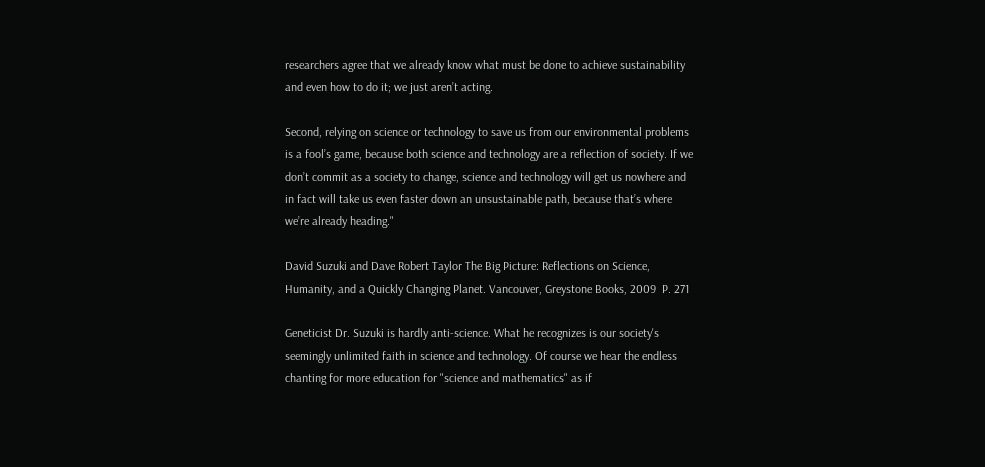researchers agree that we already know what must be done to achieve sustainability and even how to do it; we just aren’t acting.

Second, relying on science or technology to save us from our environmental problems is a fool’s game, because both science and technology are a reflection of society. If we don’t commit as a society to change, science and technology will get us nowhere and in fact will take us even faster down an unsustainable path, because that’s where we’re already heading."

David Suzuki and Dave Robert Taylor The Big Picture: Reflections on Science, Humanity, and a Quickly Changing Planet. Vancouver, Greystone Books, 2009  P. 271

Geneticist Dr. Suzuki is hardly anti-science. What he recognizes is our society's seemingly unlimited faith in science and technology. Of course we hear the endless chanting for more education for "science and mathematics" as if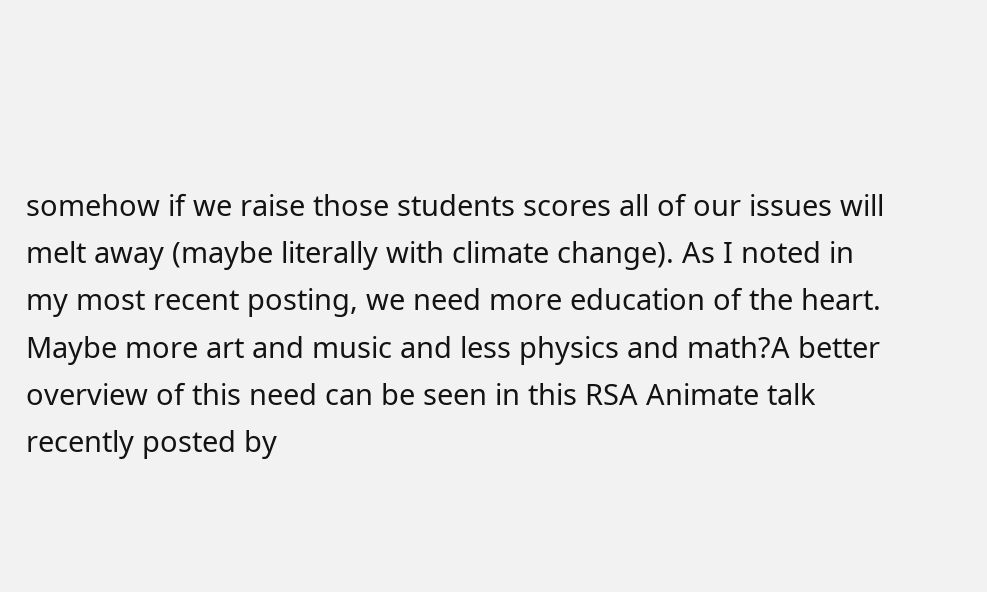somehow if we raise those students scores all of our issues will melt away (maybe literally with climate change). As I noted in my most recent posting, we need more education of the heart. Maybe more art and music and less physics and math?A better overview of this need can be seen in this RSA Animate talk recently posted by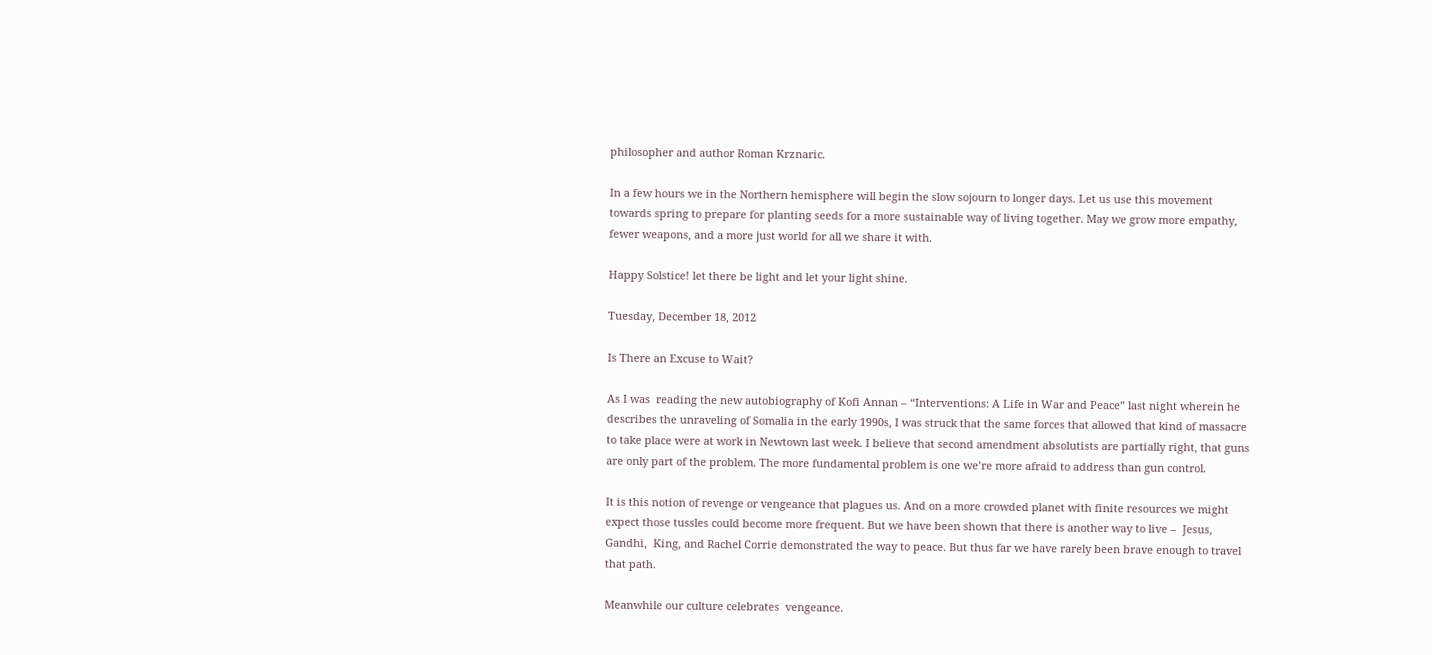philosopher and author Roman Krznaric.

In a few hours we in the Northern hemisphere will begin the slow sojourn to longer days. Let us use this movement towards spring to prepare for planting seeds for a more sustainable way of living together. May we grow more empathy, fewer weapons, and a more just world for all we share it with.

Happy Solstice! let there be light and let your light shine.

Tuesday, December 18, 2012

Is There an Excuse to Wait?

As I was  reading the new autobiography of Kofi Annan – “Interventions: A Life in War and Peace” last night wherein he describes the unraveling of Somalia in the early 1990s, I was struck that the same forces that allowed that kind of massacre to take place were at work in Newtown last week. I believe that second amendment absolutists are partially right, that guns are only part of the problem. The more fundamental problem is one we’re more afraid to address than gun control.

It is this notion of revenge or vengeance that plagues us. And on a more crowded planet with finite resources we might expect those tussles could become more frequent. But we have been shown that there is another way to live –  Jesus, Gandhi,  King, and Rachel Corrie demonstrated the way to peace. But thus far we have rarely been brave enough to travel  that path.

Meanwhile our culture celebrates  vengeance.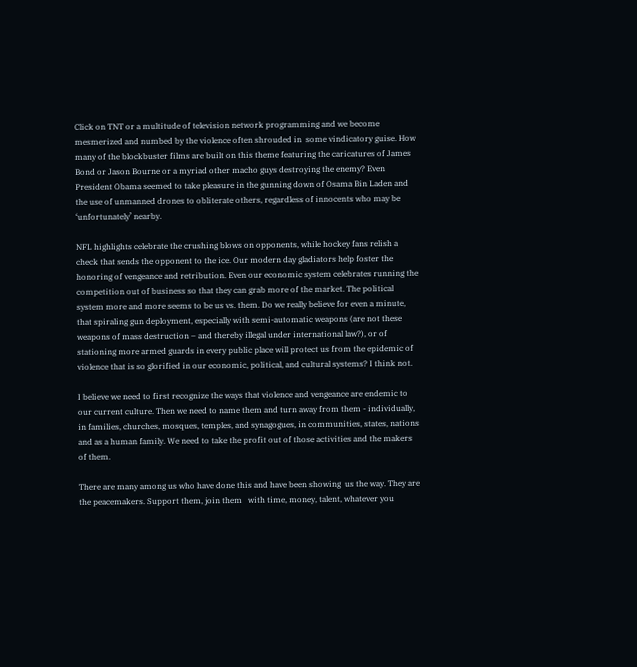Click on TNT or a multitude of television network programming and we become mesmerized and numbed by the violence often shrouded in  some vindicatory guise. How many of the blockbuster films are built on this theme featuring the caricatures of James Bond or Jason Bourne or a myriad other macho guys destroying the enemy? Even President Obama seemed to take pleasure in the gunning down of Osama Bin Laden and the use of unmanned drones to obliterate others, regardless of innocents who may be ‘unfortunately’ nearby.

NFL highlights celebrate the crushing blows on opponents, while hockey fans relish a check that sends the opponent to the ice. Our modern day gladiators help foster the honoring of vengeance and retribution. Even our economic system celebrates running the competition out of business so that they can grab more of the market. The political system more and more seems to be us vs. them. Do we really believe for even a minute,  that spiraling gun deployment, especially with semi-automatic weapons (are not these weapons of mass destruction – and thereby illegal under international law?), or of stationing more armed guards in every public place will protect us from the epidemic of violence that is so glorified in our economic, political, and cultural systems? I think not.

I believe we need to first recognize the ways that violence and vengeance are endemic to our current culture. Then we need to name them and turn away from them - individually, in families, churches, mosques, temples, and synagogues, in communities, states, nations and as a human family. We need to take the profit out of those activities and the makers of them.

There are many among us who have done this and have been showing  us the way. They are the peacemakers. Support them, join them   with time, money, talent, whatever you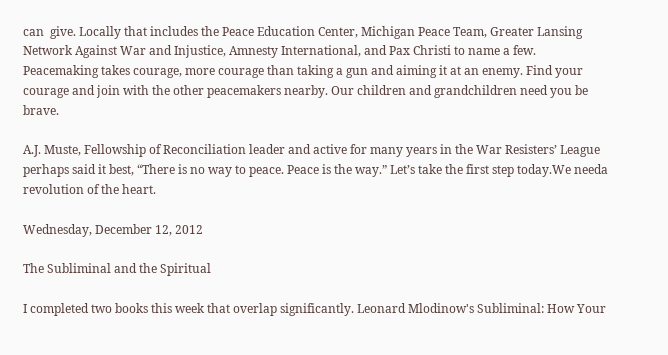can  give. Locally that includes the Peace Education Center, Michigan Peace Team, Greater Lansing Network Against War and Injustice, Amnesty International, and Pax Christi to name a few.  Peacemaking takes courage, more courage than taking a gun and aiming it at an enemy. Find your courage and join with the other peacemakers nearby. Our children and grandchildren need you be brave.

A.J. Muste, Fellowship of Reconciliation leader and active for many years in the War Resisters’ League perhaps said it best, “There is no way to peace. Peace is the way.” Let’s take the first step today.We needa revolution of the heart.

Wednesday, December 12, 2012

The Subliminal and the Spiritual

I completed two books this week that overlap significantly. Leonard Mlodinow's Subliminal: How Your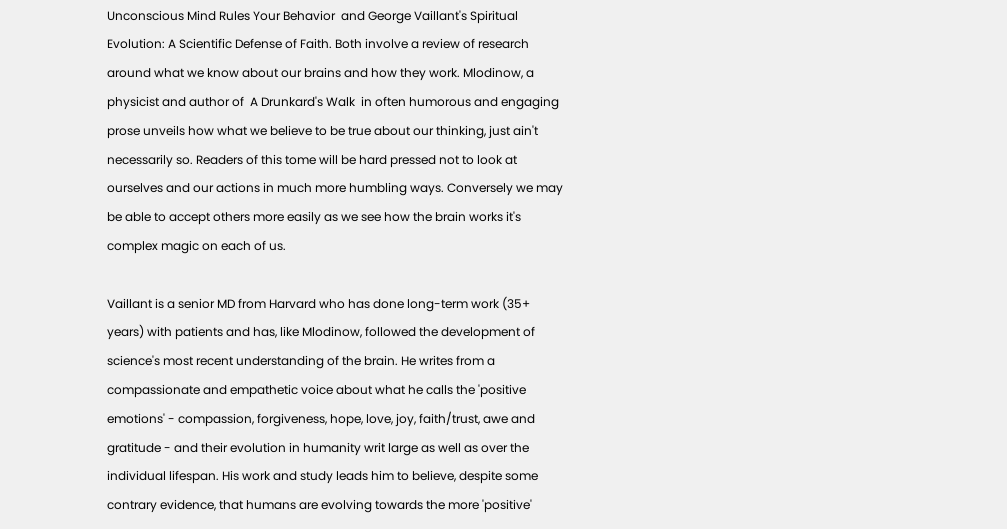Unconscious Mind Rules Your Behavior  and George Vaillant's Spiritual Evolution: A Scientific Defense of Faith. Both involve a review of research around what we know about our brains and how they work. Mlodinow, a physicist and author of  A Drunkard's Walk  in often humorous and engaging prose unveils how what we believe to be true about our thinking, just ain't necessarily so. Readers of this tome will be hard pressed not to look at ourselves and our actions in much more humbling ways. Conversely we may be able to accept others more easily as we see how the brain works it's complex magic on each of us.

Vaillant is a senior MD from Harvard who has done long-term work (35+ years) with patients and has, like Mlodinow, followed the development of science's most recent understanding of the brain. He writes from a compassionate and empathetic voice about what he calls the 'positive emotions' - compassion, forgiveness, hope, love, joy, faith/trust, awe and gratitude - and their evolution in humanity writ large as well as over the individual lifespan. His work and study leads him to believe, despite some contrary evidence, that humans are evolving towards the more 'positive'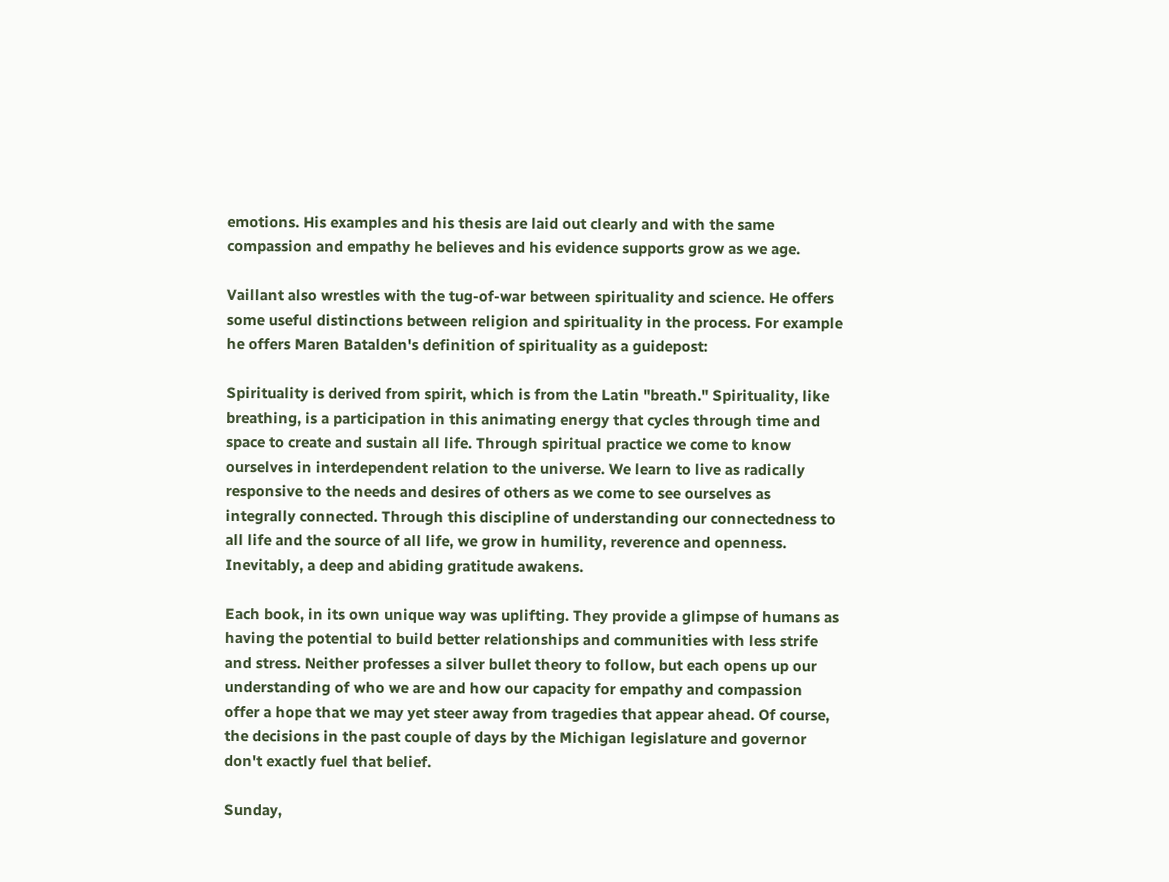emotions. His examples and his thesis are laid out clearly and with the same compassion and empathy he believes and his evidence supports grow as we age.

Vaillant also wrestles with the tug-of-war between spirituality and science. He offers some useful distinctions between religion and spirituality in the process. For example he offers Maren Batalden's definition of spirituality as a guidepost:

Spirituality is derived from spirit, which is from the Latin "breath." Spirituality, like breathing, is a participation in this animating energy that cycles through time and space to create and sustain all life. Through spiritual practice we come to know ourselves in interdependent relation to the universe. We learn to live as radically responsive to the needs and desires of others as we come to see ourselves as integrally connected. Through this discipline of understanding our connectedness to all life and the source of all life, we grow in humility, reverence and openness. Inevitably, a deep and abiding gratitude awakens.

Each book, in its own unique way was uplifting. They provide a glimpse of humans as having the potential to build better relationships and communities with less strife and stress. Neither professes a silver bullet theory to follow, but each opens up our understanding of who we are and how our capacity for empathy and compassion offer a hope that we may yet steer away from tragedies that appear ahead. Of course, the decisions in the past couple of days by the Michigan legislature and governor don't exactly fuel that belief.

Sunday,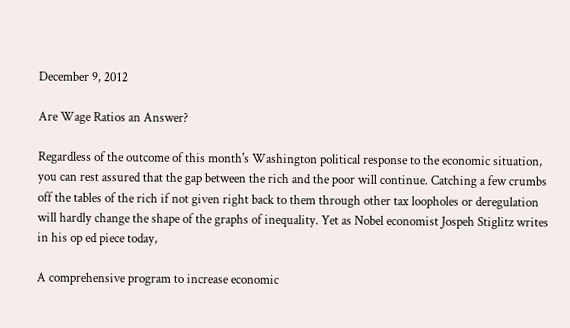December 9, 2012

Are Wage Ratios an Answer?

Regardless of the outcome of this month's Washington political response to the economic situation, you can rest assured that the gap between the rich and the poor will continue. Catching a few crumbs off the tables of the rich if not given right back to them through other tax loopholes or deregulation will hardly change the shape of the graphs of inequality. Yet as Nobel economist Jospeh Stiglitz writes in his op ed piece today,

A comprehensive program to increase economic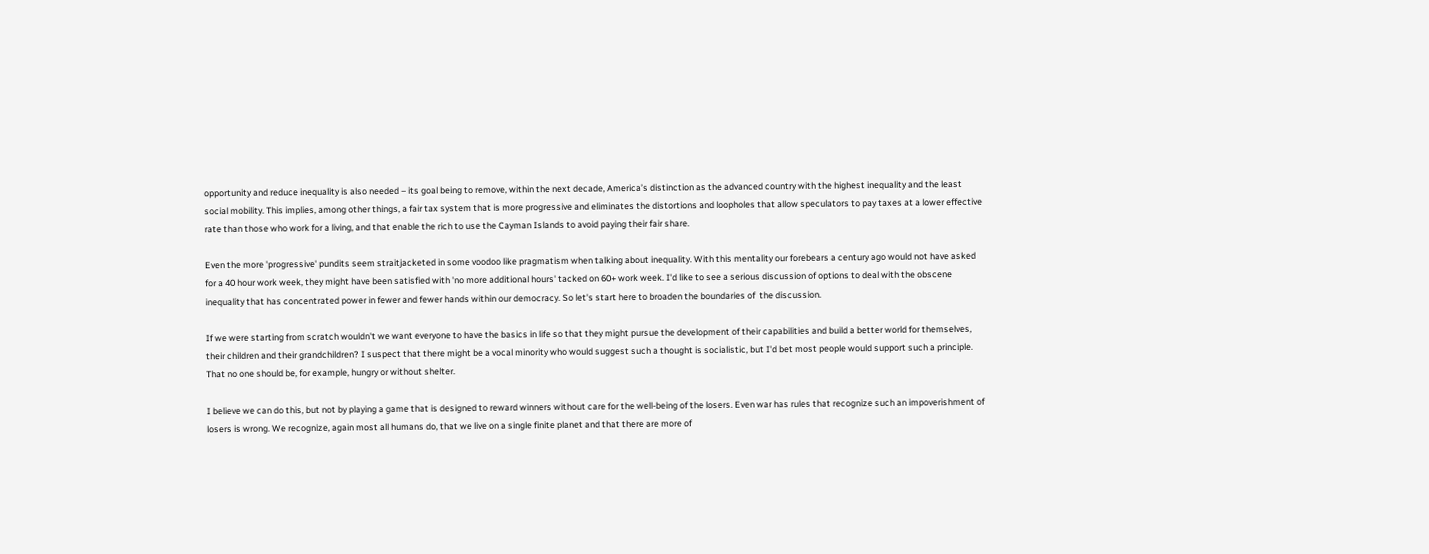opportunity and reduce inequality is also needed – its goal being to remove, within the next decade, America’s distinction as the advanced country with the highest inequality and the least social mobility. This implies, among other things, a fair tax system that is more progressive and eliminates the distortions and loopholes that allow speculators to pay taxes at a lower effective rate than those who work for a living, and that enable the rich to use the Cayman Islands to avoid paying their fair share.

Even the more 'progressive' pundits seem straitjacketed in some voodoo like pragmatism when talking about inequality. With this mentality our forebears a century ago would not have asked for a 40 hour work week, they might have been satisfied with 'no more additional hours' tacked on 60+ work week. I'd like to see a serious discussion of options to deal with the obscene inequality that has concentrated power in fewer and fewer hands within our democracy. So let's start here to broaden the boundaries of  the discussion.

If we were starting from scratch wouldn't we want everyone to have the basics in life so that they might pursue the development of their capabilities and build a better world for themselves, their children and their grandchildren? I suspect that there might be a vocal minority who would suggest such a thought is socialistic, but I'd bet most people would support such a principle. That no one should be, for example, hungry or without shelter.

I believe we can do this, but not by playing a game that is designed to reward winners without care for the well-being of the losers. Even war has rules that recognize such an impoverishment of losers is wrong. We recognize, again most all humans do, that we live on a single finite planet and that there are more of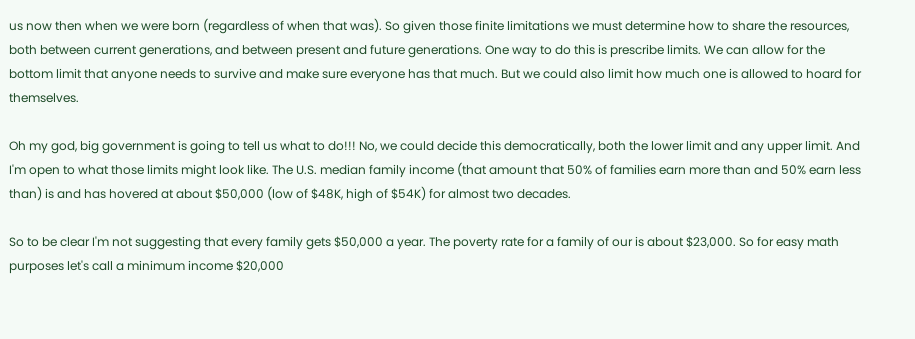us now then when we were born (regardless of when that was). So given those finite limitations we must determine how to share the resources, both between current generations, and between present and future generations. One way to do this is prescribe limits. We can allow for the bottom limit that anyone needs to survive and make sure everyone has that much. But we could also limit how much one is allowed to hoard for themselves.

Oh my god, big government is going to tell us what to do!!! No, we could decide this democratically, both the lower limit and any upper limit. And I'm open to what those limits might look like. The U.S. median family income (that amount that 50% of families earn more than and 50% earn less than) is and has hovered at about $50,000 (low of $48K, high of $54K) for almost two decades.

So to be clear I'm not suggesting that every family gets $50,000 a year. The poverty rate for a family of our is about $23,000. So for easy math purposes let's call a minimum income $20,000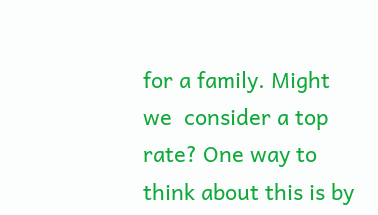for a family. Might we  consider a top rate? One way to think about this is by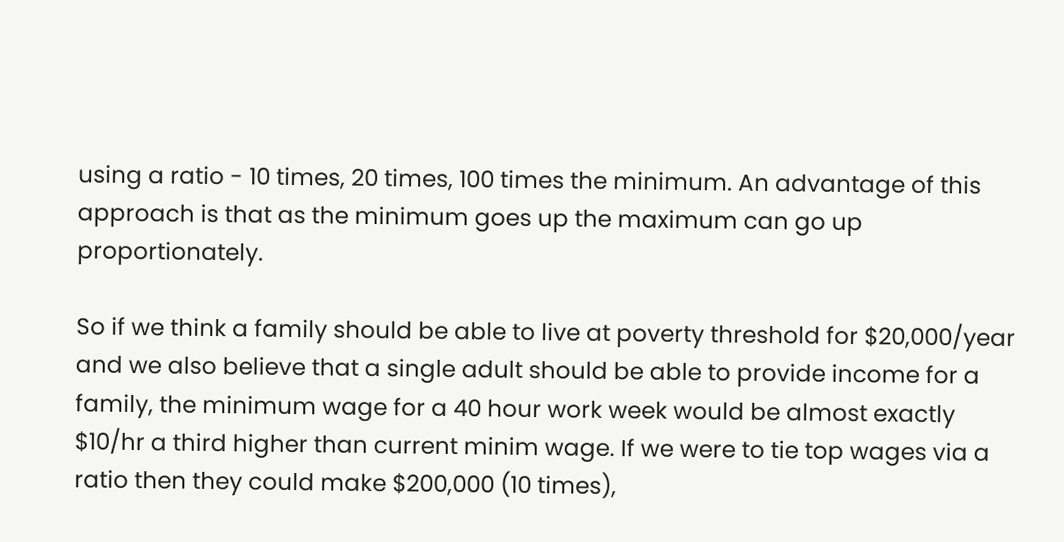using a ratio - 10 times, 20 times, 100 times the minimum. An advantage of this approach is that as the minimum goes up the maximum can go up proportionately.

So if we think a family should be able to live at poverty threshold for $20,000/year and we also believe that a single adult should be able to provide income for a family, the minimum wage for a 40 hour work week would be almost exactly $10/hr a third higher than current minim wage. If we were to tie top wages via a ratio then they could make $200,000 (10 times),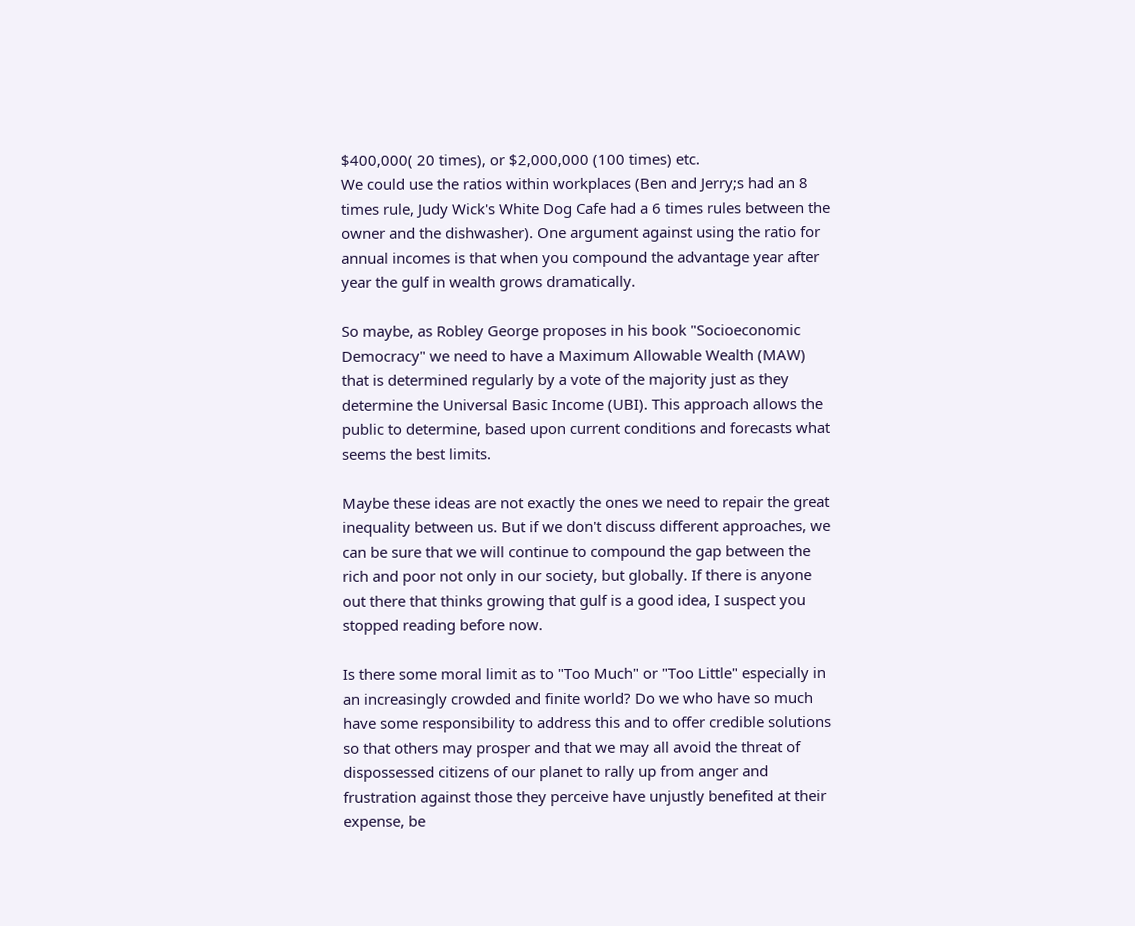$400,000( 20 times), or $2,000,000 (100 times) etc.
We could use the ratios within workplaces (Ben and Jerry;s had an 8 times rule, Judy Wick's White Dog Cafe had a 6 times rules between the owner and the dishwasher). One argument against using the ratio for annual incomes is that when you compound the advantage year after year the gulf in wealth grows dramatically.

So maybe, as Robley George proposes in his book "Socioeconomic Democracy" we need to have a Maximum Allowable Wealth (MAW) that is determined regularly by a vote of the majority just as they determine the Universal Basic Income (UBI). This approach allows the public to determine, based upon current conditions and forecasts what seems the best limits.

Maybe these ideas are not exactly the ones we need to repair the great inequality between us. But if we don't discuss different approaches, we can be sure that we will continue to compound the gap between the rich and poor not only in our society, but globally. If there is anyone out there that thinks growing that gulf is a good idea, I suspect you stopped reading before now.

Is there some moral limit as to "Too Much" or "Too Little" especially in an increasingly crowded and finite world? Do we who have so much have some responsibility to address this and to offer credible solutions so that others may prosper and that we may all avoid the threat of dispossessed citizens of our planet to rally up from anger and frustration against those they perceive have unjustly benefited at their expense, be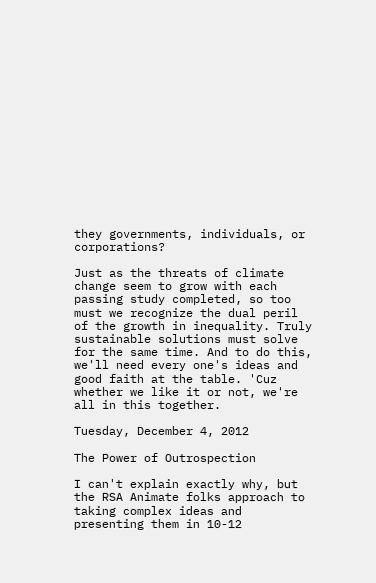they governments, individuals, or corporations?

Just as the threats of climate change seem to grow with each passing study completed, so too must we recognize the dual peril of the growth in inequality. Truly sustainable solutions must solve for the same time. And to do this, we'll need every one's ideas and good faith at the table. 'Cuz whether we like it or not, we're all in this together.

Tuesday, December 4, 2012

The Power of Outrospection

I can't explain exactly why, but the RSA Animate folks approach to taking complex ideas and presenting them in 10-12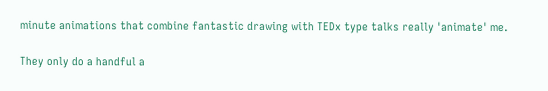minute animations that combine fantastic drawing with TEDx type talks really 'animate' me.

They only do a handful a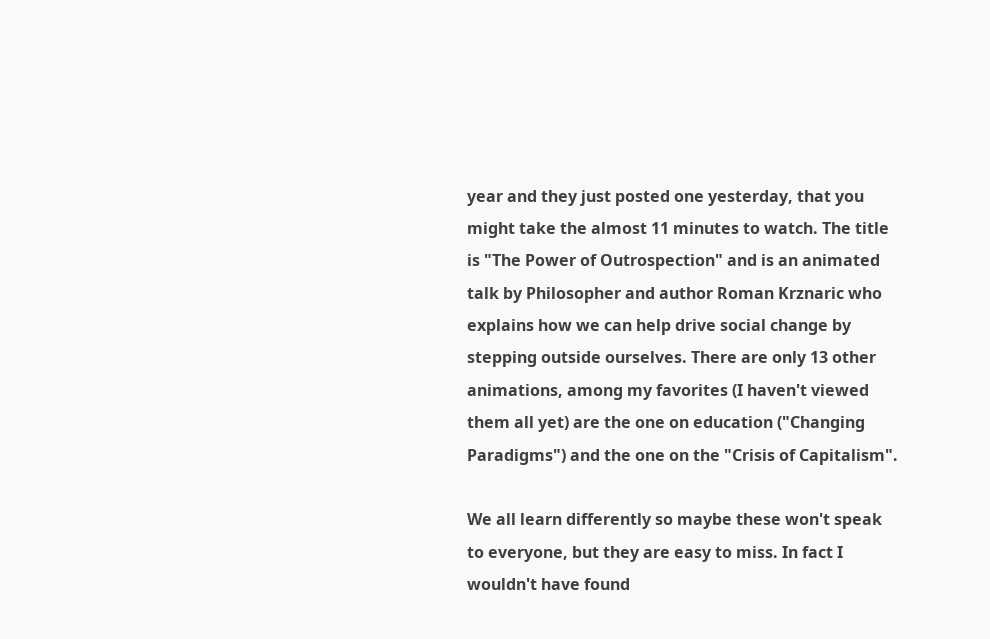year and they just posted one yesterday, that you might take the almost 11 minutes to watch. The title is "The Power of Outrospection" and is an animated talk by Philosopher and author Roman Krznaric who explains how we can help drive social change by stepping outside ourselves. There are only 13 other animations, among my favorites (I haven't viewed them all yet) are the one on education ("Changing Paradigms") and the one on the "Crisis of Capitalism".

We all learn differently so maybe these won't speak to everyone, but they are easy to miss. In fact I wouldn't have found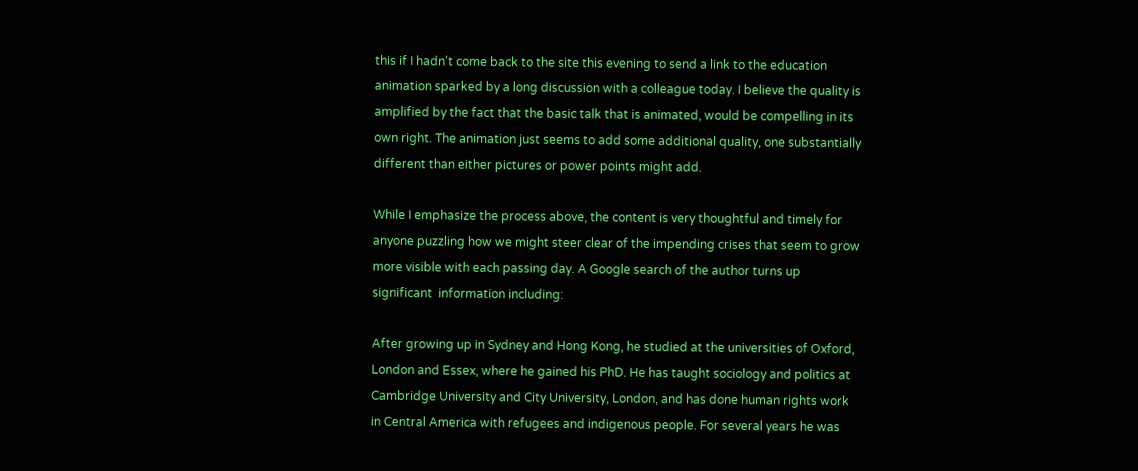this if I hadn't come back to the site this evening to send a link to the education animation sparked by a long discussion with a colleague today. I believe the quality is amplified by the fact that the basic talk that is animated, would be compelling in its own right. The animation just seems to add some additional quality, one substantially different than either pictures or power points might add.

While I emphasize the process above, the content is very thoughtful and timely for anyone puzzling how we might steer clear of the impending crises that seem to grow more visible with each passing day. A Google search of the author turns up significant  information including:

After growing up in Sydney and Hong Kong, he studied at the universities of Oxford, London and Essex, where he gained his PhD. He has taught sociology and politics at Cambridge University and City University, London, and has done human rights work in Central America with refugees and indigenous people. For several years he was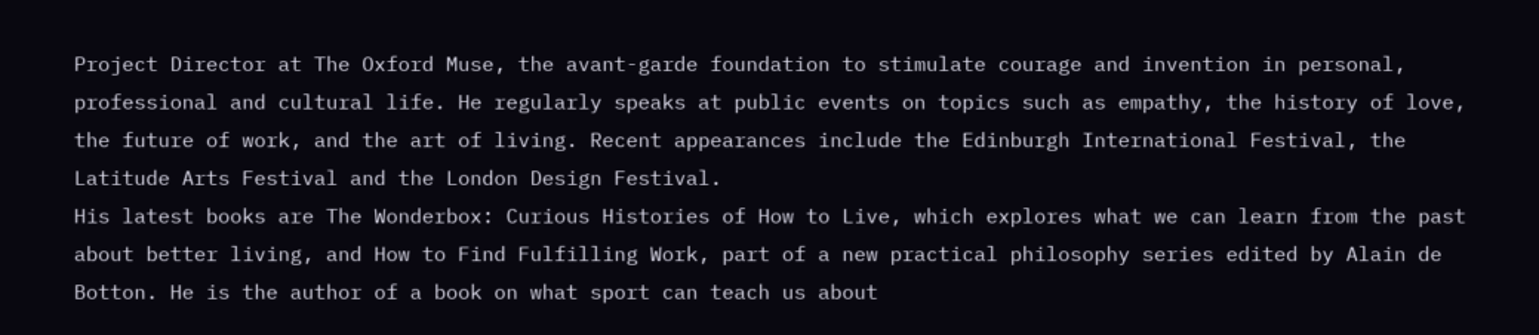Project Director at The Oxford Muse, the avant-garde foundation to stimulate courage and invention in personal, professional and cultural life. He regularly speaks at public events on topics such as empathy, the history of love, the future of work, and the art of living. Recent appearances include the Edinburgh International Festival, the Latitude Arts Festival and the London Design Festival.
His latest books are The Wonderbox: Curious Histories of How to Live, which explores what we can learn from the past about better living, and How to Find Fulfilling Work, part of a new practical philosophy series edited by Alain de Botton. He is the author of a book on what sport can teach us about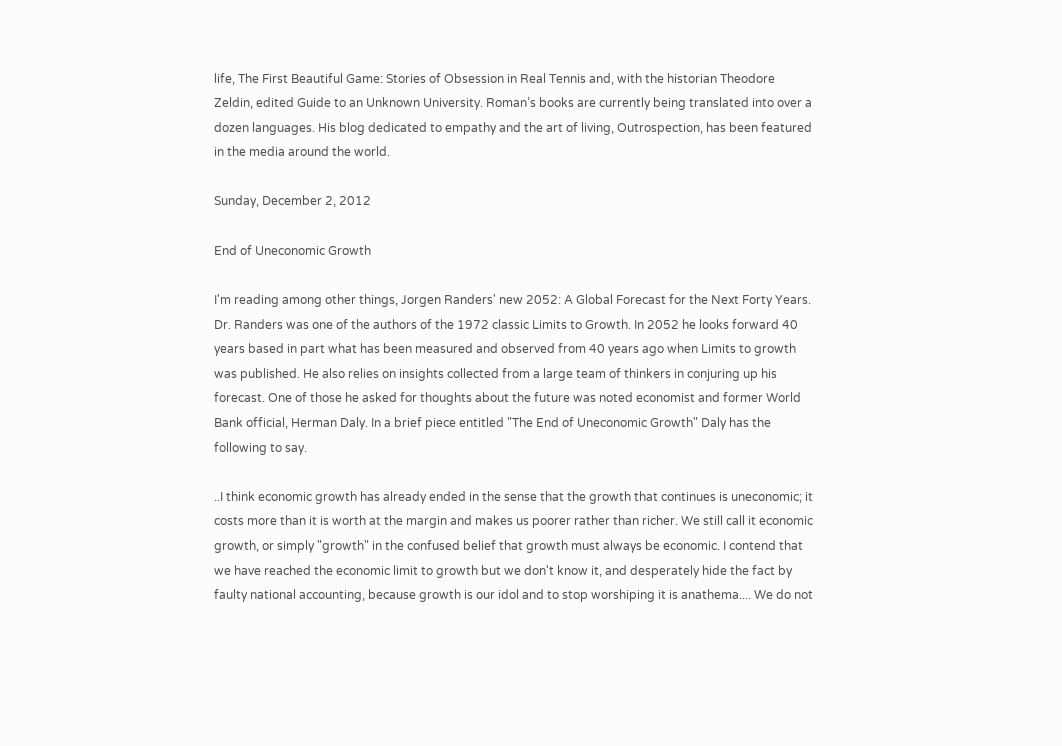life, The First Beautiful Game: Stories of Obsession in Real Tennis and, with the historian Theodore Zeldin, edited Guide to an Unknown University. Roman’s books are currently being translated into over a dozen languages. His blog dedicated to empathy and the art of living, Outrospection, has been featured in the media around the world.

Sunday, December 2, 2012

End of Uneconomic Growth

I'm reading among other things, Jorgen Randers' new 2052: A Global Forecast for the Next Forty Years. Dr. Randers was one of the authors of the 1972 classic Limits to Growth. In 2052 he looks forward 40 years based in part what has been measured and observed from 40 years ago when Limits to growth was published. He also relies on insights collected from a large team of thinkers in conjuring up his forecast. One of those he asked for thoughts about the future was noted economist and former World Bank official, Herman Daly. In a brief piece entitled "The End of Uneconomic Growth" Daly has the following to say.

..I think economic growth has already ended in the sense that the growth that continues is uneconomic; it costs more than it is worth at the margin and makes us poorer rather than richer. We still call it economic growth, or simply "growth" in the confused belief that growth must always be economic. I contend that we have reached the economic limit to growth but we don't know it, and desperately hide the fact by faulty national accounting, because growth is our idol and to stop worshiping it is anathema.... We do not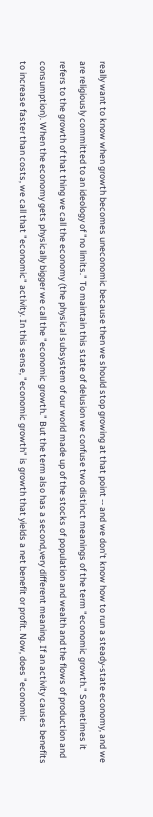really want to know when growth becomes uneconomic because then we should stop growing at that point -- and we don't know how to run a steady-state economy, and we are religiously committed to an ideology of "no limits." To maintain this state of delusion we confuse two distinct meanings of the term "economic growth." Sometimes it refers to the growth of that thing we call the economy (the physical subsystem of our world made up of the stocks of population and wealth and the flows of production and consumption). When the economy gets physically bigger we call the "economic growth." But the term also has a second,very different meaning. If an activity causes benefits to increase faster than costs, we call that "economic" activity. In this sense, "economic growth" is growth that yields a net benefit or profit. Now, does "economic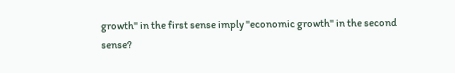growth" in the first sense imply "economic growth" in the second sense?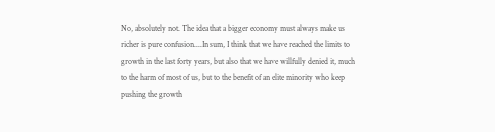No, absolutely not. The idea that a bigger economy must always make us richer is pure confusion....In sum, I think that we have reached the limits to growth in the last forty years, but also that we have willfully denied it, much to the harm of most of us, but to the benefit of an elite minority who keep pushing the growth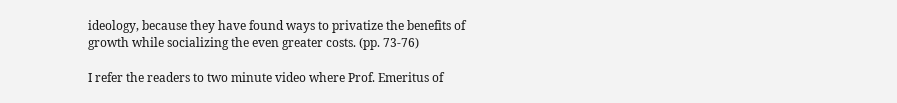ideology, because they have found ways to privatize the benefits of growth while socializing the even greater costs. (pp. 73-76)

I refer the readers to two minute video where Prof. Emeritus of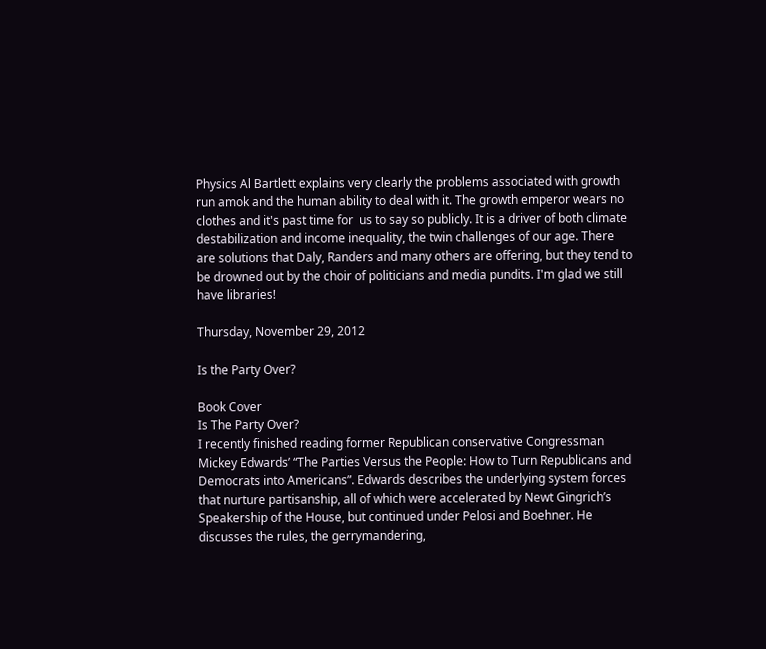Physics Al Bartlett explains very clearly the problems associated with growth run amok and the human ability to deal with it. The growth emperor wears no clothes and it's past time for  us to say so publicly. It is a driver of both climate destabilization and income inequality, the twin challenges of our age. There are solutions that Daly, Randers and many others are offering, but they tend to be drowned out by the choir of politicians and media pundits. I'm glad we still have libraries!

Thursday, November 29, 2012

Is the Party Over?

Book Cover
Is The Party Over?
I recently finished reading former Republican conservative Congressman Mickey Edwards’ “The Parties Versus the People: How to Turn Republicans and Democrats into Americans”. Edwards describes the underlying system forces that nurture partisanship, all of which were accelerated by Newt Gingrich’s Speakership of the House, but continued under Pelosi and Boehner. He discusses the rules, the gerrymandering,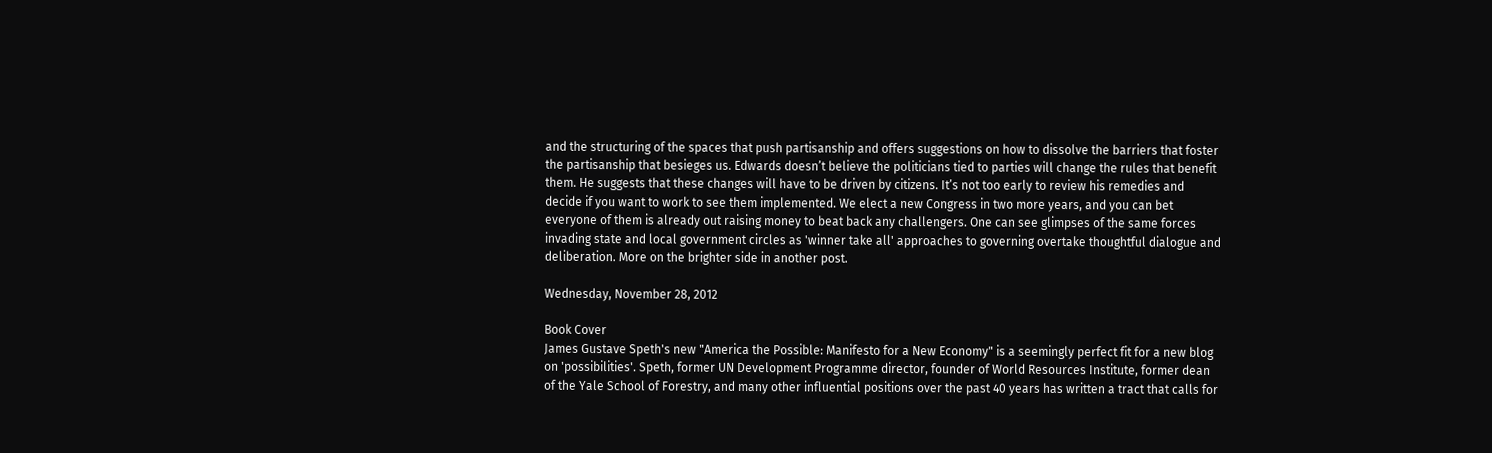and the structuring of the spaces that push partisanship and offers suggestions on how to dissolve the barriers that foster the partisanship that besieges us. Edwards doesn’t believe the politicians tied to parties will change the rules that benefit them. He suggests that these changes will have to be driven by citizens. It’s not too early to review his remedies and decide if you want to work to see them implemented. We elect a new Congress in two more years, and you can bet everyone of them is already out raising money to beat back any challengers. One can see glimpses of the same forces invading state and local government circles as 'winner take all' approaches to governing overtake thoughtful dialogue and deliberation. More on the brighter side in another post.

Wednesday, November 28, 2012

Book Cover
James Gustave Speth's new "America the Possible: Manifesto for a New Economy" is a seemingly perfect fit for a new blog on 'possibilities'. Speth, former UN Development Programme director, founder of World Resources Institute, former dean of the Yale School of Forestry, and many other influential positions over the past 40 years has written a tract that calls for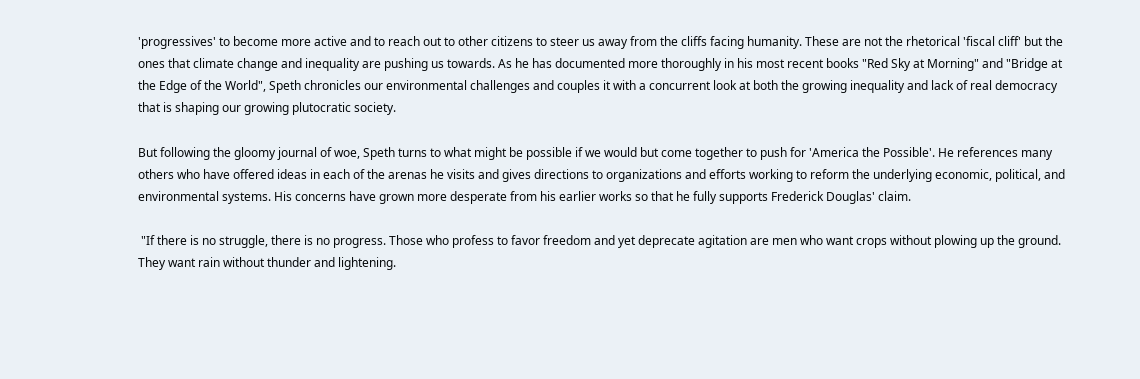'progressives' to become more active and to reach out to other citizens to steer us away from the cliffs facing humanity. These are not the rhetorical 'fiscal cliff' but the ones that climate change and inequality are pushing us towards. As he has documented more thoroughly in his most recent books "Red Sky at Morning" and "Bridge at the Edge of the World", Speth chronicles our environmental challenges and couples it with a concurrent look at both the growing inequality and lack of real democracy that is shaping our growing plutocratic society.

But following the gloomy journal of woe, Speth turns to what might be possible if we would but come together to push for 'America the Possible'. He references many others who have offered ideas in each of the arenas he visits and gives directions to organizations and efforts working to reform the underlying economic, political, and environmental systems. His concerns have grown more desperate from his earlier works so that he fully supports Frederick Douglas' claim.

 "If there is no struggle, there is no progress. Those who profess to favor freedom and yet deprecate agitation are men who want crops without plowing up the ground. They want rain without thunder and lightening.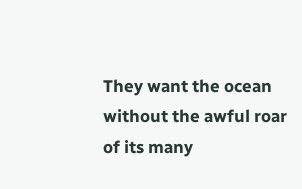They want the ocean without the awful roar of its many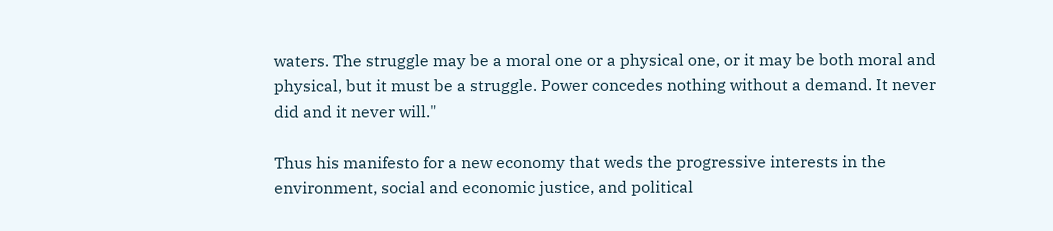waters. The struggle may be a moral one or a physical one, or it may be both moral and physical, but it must be a struggle. Power concedes nothing without a demand. It never did and it never will."

Thus his manifesto for a new economy that weds the progressive interests in the environment, social and economic justice, and political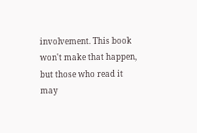involvement. This book won't make that happen, but those who read it may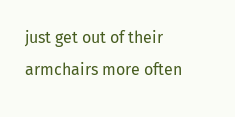just get out of their armchairs more often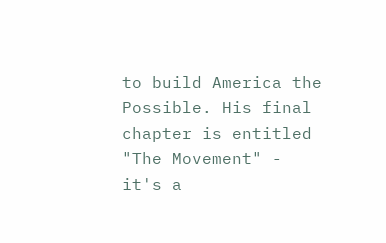to build America the Possible. His final chapter is entitled "The Movement" - it's a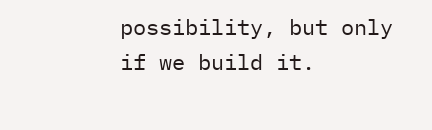possibility, but only if we build it.